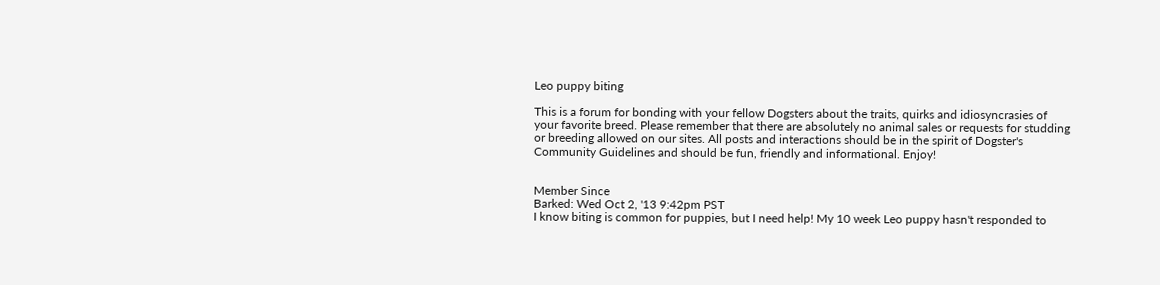Leo puppy biting

This is a forum for bonding with your fellow Dogsters about the traits, quirks and idiosyncrasies of your favorite breed. Please remember that there are absolutely no animal sales or requests for studding or breeding allowed on our sites. All posts and interactions should be in the spirit of Dogster's Community Guidelines and should be fun, friendly and informational. Enjoy!


Member Since
Barked: Wed Oct 2, '13 9:42pm PST
I know biting is common for puppies, but I need help! My 10 week Leo puppy hasn't responded to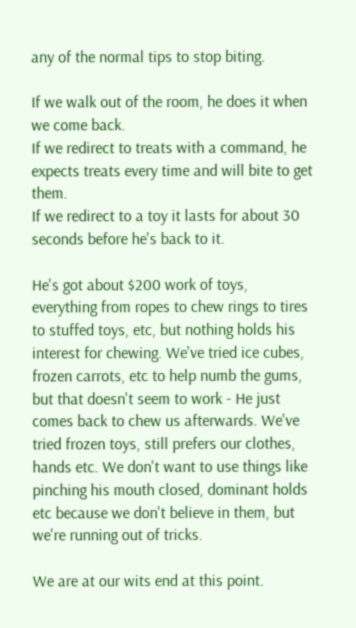any of the normal tips to stop biting.

If we walk out of the room, he does it when we come back.
If we redirect to treats with a command, he expects treats every time and will bite to get them.
If we redirect to a toy it lasts for about 30 seconds before he's back to it.

He's got about $200 work of toys, everything from ropes to chew rings to tires to stuffed toys, etc, but nothing holds his interest for chewing. We've tried ice cubes, frozen carrots, etc to help numb the gums, but that doesn't seem to work - He just comes back to chew us afterwards. We've tried frozen toys, still prefers our clothes, hands etc. We don't want to use things like pinching his mouth closed, dominant holds etc because we don't believe in them, but we're running out of tricks.

We are at our wits end at this point.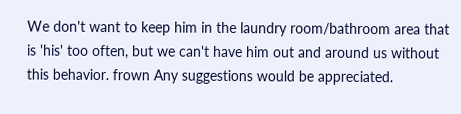We don't want to keep him in the laundry room/bathroom area that is 'his' too often, but we can't have him out and around us without this behavior. frown Any suggestions would be appreciated.